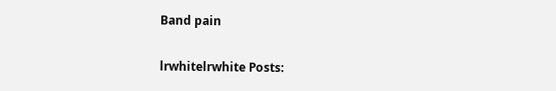Band pain

lrwhitelrwhite Posts: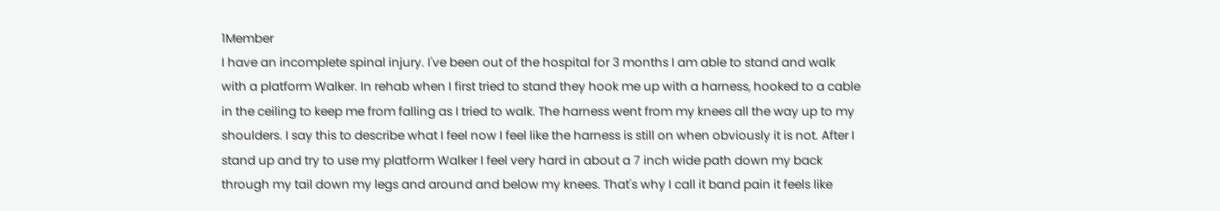1Member
I have an incomplete spinal injury. I've been out of the hospital for 3 months I am able to stand and walk with a platform Walker. In rehab when I first tried to stand they hook me up with a harness, hooked to a cable in the ceiling to keep me from falling as I tried to walk. The harness went from my knees all the way up to my shoulders. I say this to describe what I feel now I feel like the harness is still on when obviously it is not. After I stand up and try to use my platform Walker I feel very hard in about a 7 inch wide path down my back through my tail down my legs and around and below my knees. That's why I call it band pain it feels like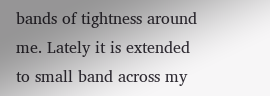bands of tightness around me. Lately it is extended to small band across my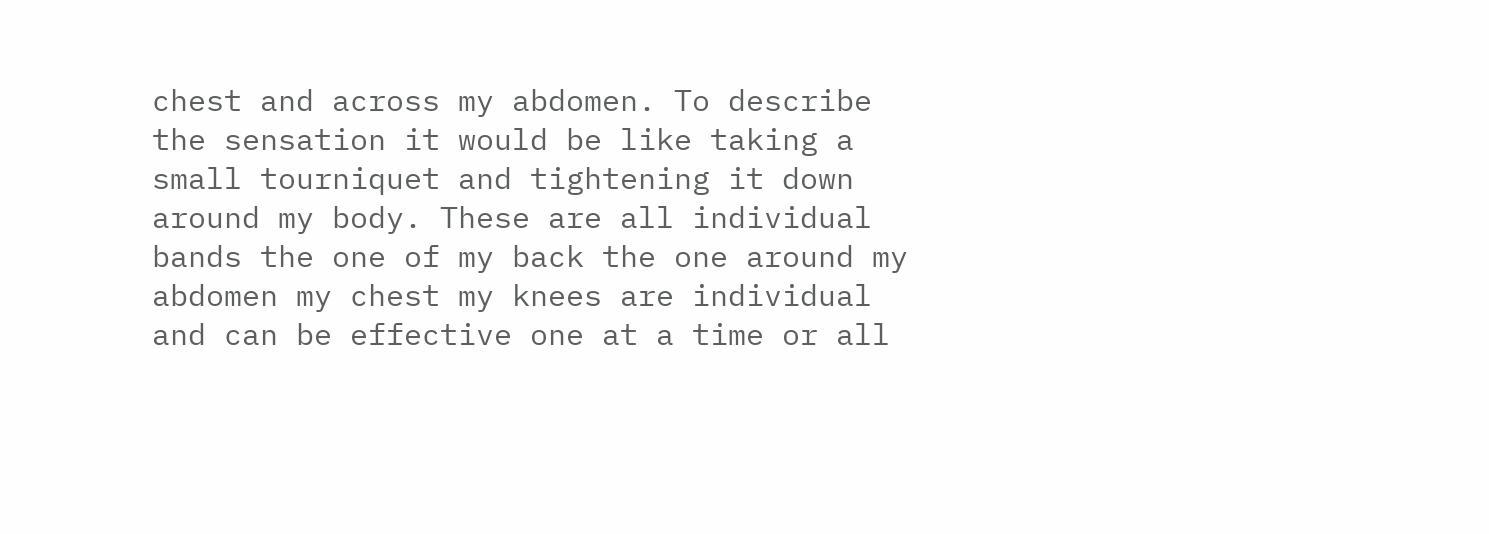chest and across my abdomen. To describe the sensation it would be like taking a small tourniquet and tightening it down around my body. These are all individual bands the one of my back the one around my abdomen my chest my knees are individual and can be effective one at a time or all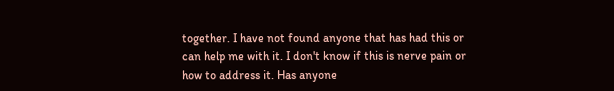together. I have not found anyone that has had this or can help me with it. I don't know if this is nerve pain or how to address it. Has anyone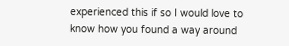experienced this if so I would love to know how you found a way around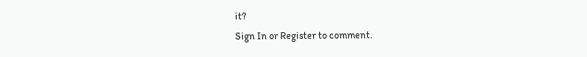it?
Sign In or Register to comment.